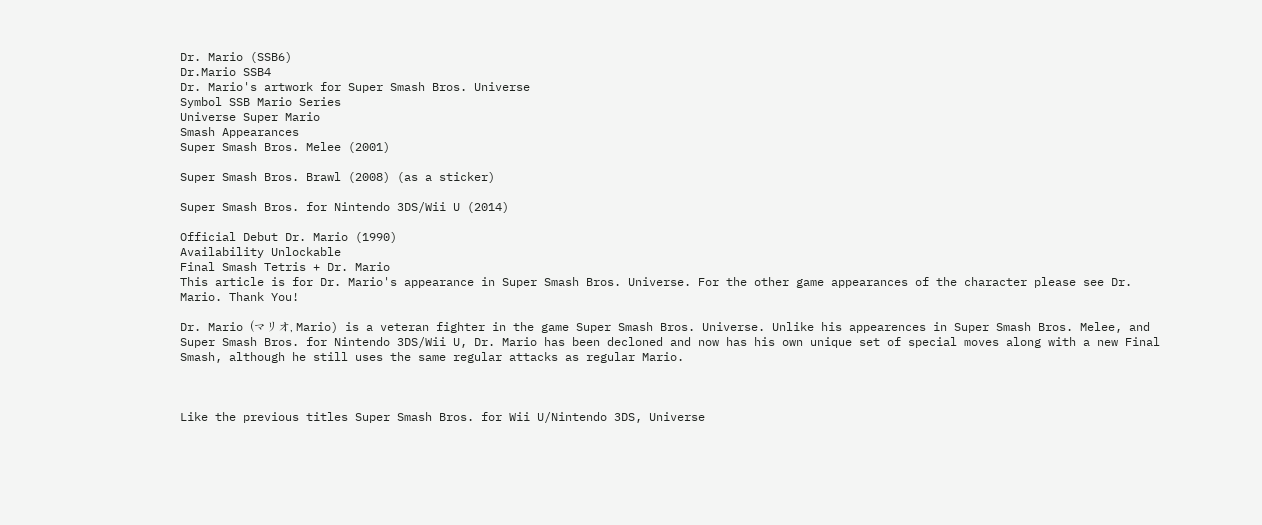Dr. Mario (SSB6)
Dr.Mario SSB4
Dr. Mario's artwork for Super Smash Bros. Universe
Symbol SSB Mario Series
Universe Super Mario
Smash Appearances
Super Smash Bros. Melee (2001)

Super Smash Bros. Brawl (2008) (as a sticker)

Super Smash Bros. for Nintendo 3DS/Wii U (2014)

Official Debut Dr. Mario (1990)
Availability Unlockable
Final Smash Tetris + Dr. Mario
This article is for Dr. Mario's appearance in Super Smash Bros. Universe. For the other game appearances of the character please see Dr. Mario. Thank You!

Dr. Mario (マリオ, Mario) is a veteran fighter in the game Super Smash Bros. Universe. Unlike his appearences in Super Smash Bros. Melee, and Super Smash Bros. for Nintendo 3DS/Wii U, Dr. Mario has been decloned and now has his own unique set of special moves along with a new Final Smash, although he still uses the same regular attacks as regular Mario.



Like the previous titles Super Smash Bros. for Wii U/Nintendo 3DS, Universe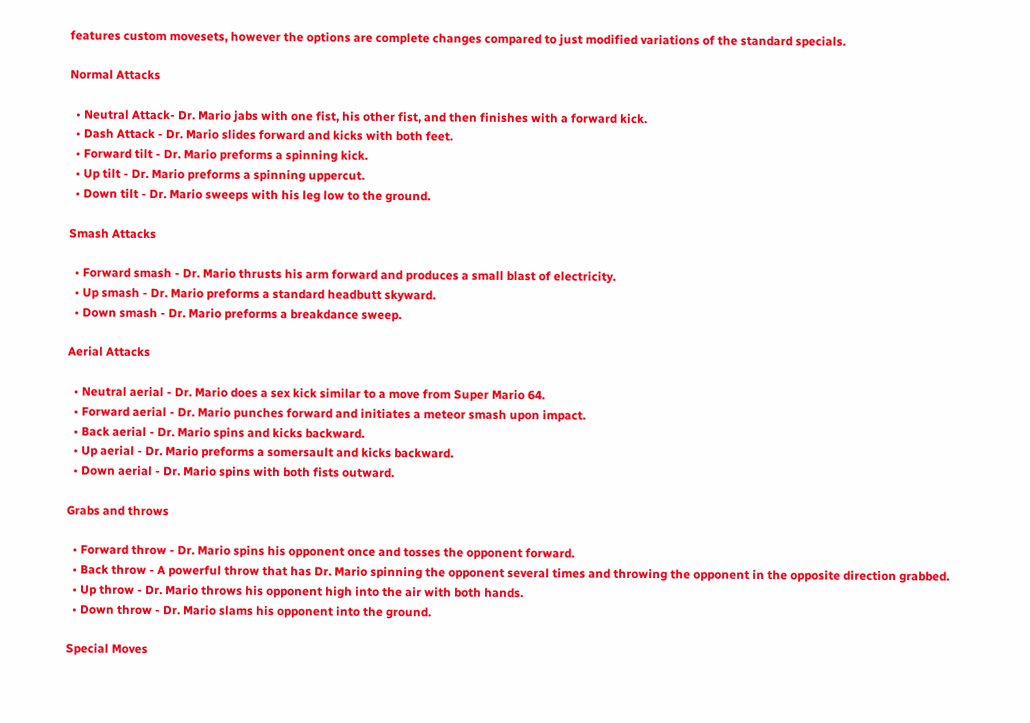features custom movesets, however the options are complete changes compared to just modified variations of the standard specials.

Normal Attacks

  • Neutral Attack- Dr. Mario jabs with one fist, his other fist, and then finishes with a forward kick.
  • Dash Attack - Dr. Mario slides forward and kicks with both feet.
  • Forward tilt - Dr. Mario preforms a spinning kick.
  • Up tilt - Dr. Mario preforms a spinning uppercut.
  • Down tilt - Dr. Mario sweeps with his leg low to the ground.

Smash Attacks

  • Forward smash - Dr. Mario thrusts his arm forward and produces a small blast of electricity.
  • Up smash - Dr. Mario preforms a standard headbutt skyward.
  • Down smash - Dr. Mario preforms a breakdance sweep.

Aerial Attacks

  • Neutral aerial - Dr. Mario does a sex kick similar to a move from Super Mario 64.
  • Forward aerial - Dr. Mario punches forward and initiates a meteor smash upon impact.
  • Back aerial - Dr. Mario spins and kicks backward.
  • Up aerial - Dr. Mario preforms a somersault and kicks backward.
  • Down aerial - Dr. Mario spins with both fists outward.

Grabs and throws

  • Forward throw - Dr. Mario spins his opponent once and tosses the opponent forward.
  • Back throw - A powerful throw that has Dr. Mario spinning the opponent several times and throwing the opponent in the opposite direction grabbed.
  • Up throw - Dr. Mario throws his opponent high into the air with both hands.
  • Down throw - Dr. Mario slams his opponent into the ground.

Special Moves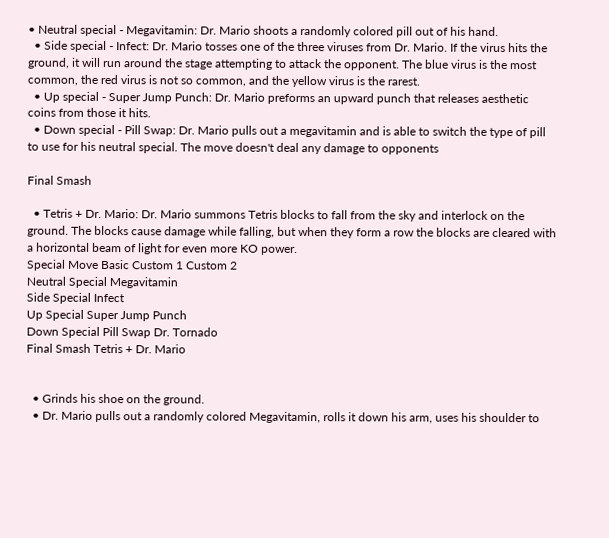• Neutral special - Megavitamin: Dr. Mario shoots a randomly colored pill out of his hand.
  • Side special - Infect: Dr. Mario tosses one of the three viruses from Dr. Mario. If the virus hits the ground, it will run around the stage attempting to attack the opponent. The blue virus is the most common, the red virus is not so common, and the yellow virus is the rarest.
  • Up special - Super Jump Punch: Dr. Mario preforms an upward punch that releases aesthetic coins from those it hits.
  • Down special - Pill Swap: Dr. Mario pulls out a megavitamin and is able to switch the type of pill to use for his neutral special. The move doesn't deal any damage to opponents

Final Smash

  • Tetris + Dr. Mario: Dr. Mario summons Tetris blocks to fall from the sky and interlock on the ground. The blocks cause damage while falling, but when they form a row the blocks are cleared with a horizontal beam of light for even more KO power.
Special Move Basic Custom 1 Custom 2
Neutral Special Megavitamin
Side Special Infect
Up Special Super Jump Punch
Down Special Pill Swap Dr. Tornado
Final Smash Tetris + Dr. Mario


  • Grinds his shoe on the ground.
  • Dr. Mario pulls out a randomly colored Megavitamin, rolls it down his arm, uses his shoulder to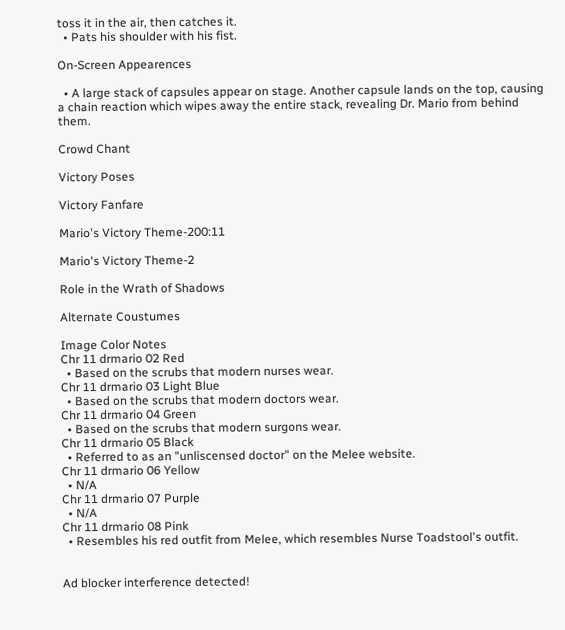toss it in the air, then catches it.
  • Pats his shoulder with his fist.

On-Screen Appearences

  • A large stack of capsules appear on stage. Another capsule lands on the top, causing a chain reaction which wipes away the entire stack, revealing Dr. Mario from behind them.

Crowd Chant

Victory Poses

Victory Fanfare

Mario's Victory Theme-200:11

Mario's Victory Theme-2

Role in the Wrath of Shadows

Alternate Coustumes

Image Color Notes
Chr 11 drmario 02 Red
  • Based on the scrubs that modern nurses wear.
Chr 11 drmario 03 Light Blue
  • Based on the scrubs that modern doctors wear.
Chr 11 drmario 04 Green
  • Based on the scrubs that modern surgons wear.
Chr 11 drmario 05 Black
  • Referred to as an "unliscensed doctor" on the Melee website.
Chr 11 drmario 06 Yellow
  • N/A
Chr 11 drmario 07 Purple
  • N/A
Chr 11 drmario 08 Pink
  • Resembles his red outfit from Melee, which resembles Nurse Toadstool's outfit.


Ad blocker interference detected!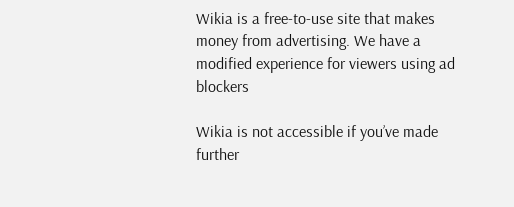Wikia is a free-to-use site that makes money from advertising. We have a modified experience for viewers using ad blockers

Wikia is not accessible if you’ve made further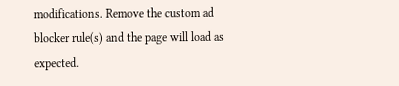modifications. Remove the custom ad blocker rule(s) and the page will load as expected.